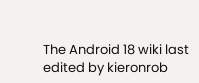The Android 18 wiki last edited by kieronrob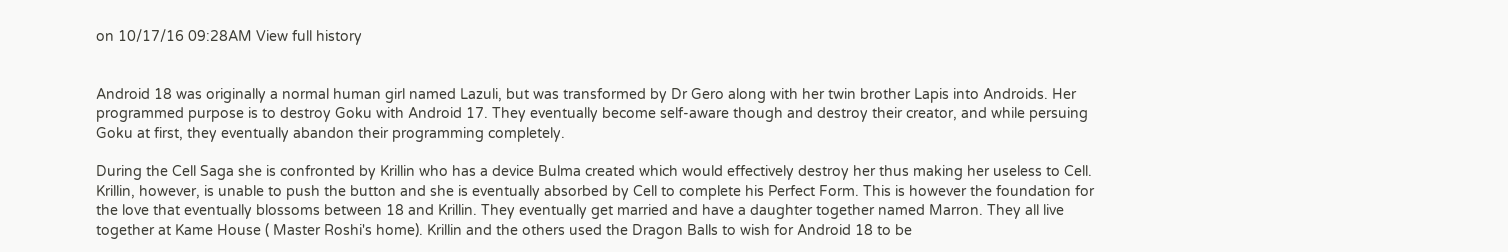on 10/17/16 09:28AM View full history


Android 18 was originally a normal human girl named Lazuli, but was transformed by Dr Gero along with her twin brother Lapis into Androids. Her programmed purpose is to destroy Goku with Android 17. They eventually become self-aware though and destroy their creator, and while persuing Goku at first, they eventually abandon their programming completely.

During the Cell Saga she is confronted by Krillin who has a device Bulma created which would effectively destroy her thus making her useless to Cell. Krillin, however, is unable to push the button and she is eventually absorbed by Cell to complete his Perfect Form. This is however the foundation for the love that eventually blossoms between 18 and Krillin. They eventually get married and have a daughter together named Marron. They all live together at Kame House ( Master Roshi's home). Krillin and the others used the Dragon Balls to wish for Android 18 to be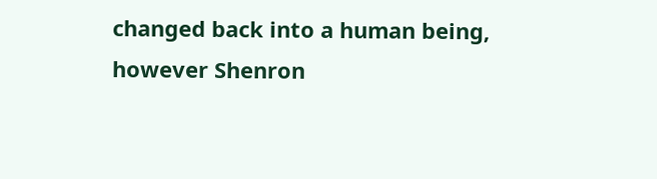changed back into a human being, however Shenron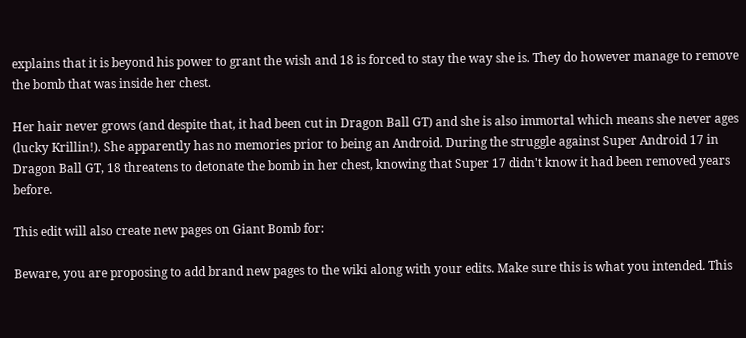explains that it is beyond his power to grant the wish and 18 is forced to stay the way she is. They do however manage to remove the bomb that was inside her chest.

Her hair never grows (and despite that, it had been cut in Dragon Ball GT) and she is also immortal which means she never ages (lucky Krillin!). She apparently has no memories prior to being an Android. During the struggle against Super Android 17 in Dragon Ball GT, 18 threatens to detonate the bomb in her chest, knowing that Super 17 didn't know it had been removed years before.

This edit will also create new pages on Giant Bomb for:

Beware, you are proposing to add brand new pages to the wiki along with your edits. Make sure this is what you intended. This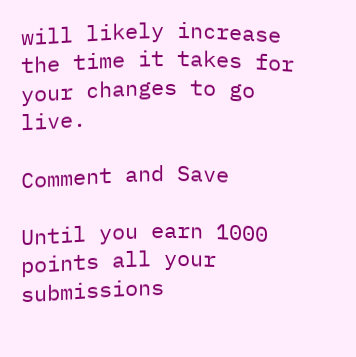will likely increase the time it takes for your changes to go live.

Comment and Save

Until you earn 1000 points all your submissions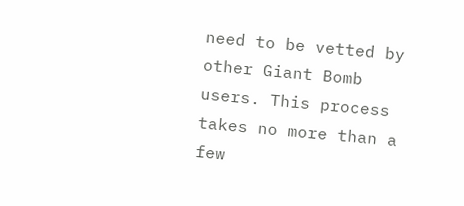need to be vetted by other Giant Bomb users. This process takes no more than a few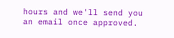hours and we'll send you an email once approved.